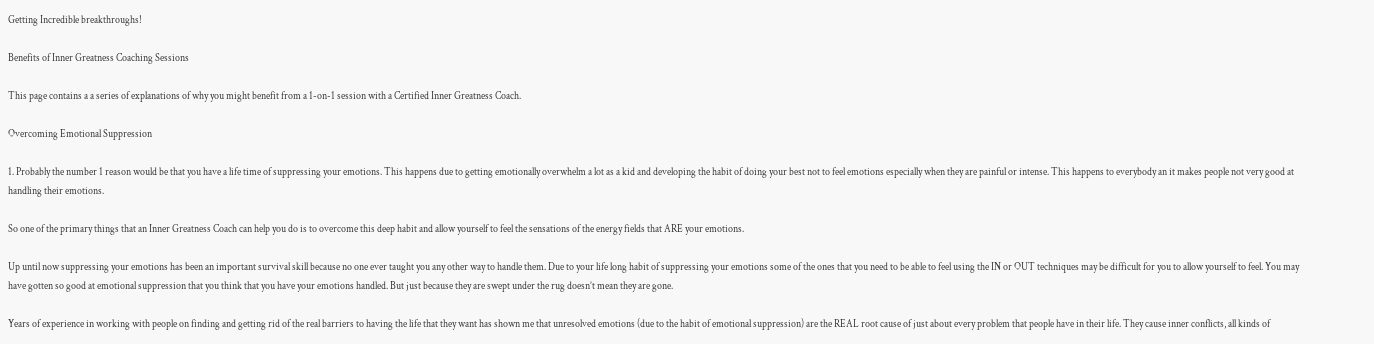Getting Incredible breakthroughs!

Benefits of Inner Greatness Coaching Sessions

This page contains a a series of explanations of why you might benefit from a 1-on-1 session with a Certified Inner Greatness Coach.

Overcoming Emotional Suppression

1. Probably the number 1 reason would be that you have a life time of suppressing your emotions. This happens due to getting emotionally overwhelm a lot as a kid and developing the habit of doing your best not to feel emotions especially when they are painful or intense. This happens to everybody an it makes people not very good at handling their emotions.

So one of the primary things that an Inner Greatness Coach can help you do is to overcome this deep habit and allow yourself to feel the sensations of the energy fields that ARE your emotions.

Up until now suppressing your emotions has been an important survival skill because no one ever taught you any other way to handle them. Due to your life long habit of suppressing your emotions some of the ones that you need to be able to feel using the IN or OUT techniques may be difficult for you to allow yourself to feel. You may have gotten so good at emotional suppression that you think that you have your emotions handled. But just because they are swept under the rug doesn’t mean they are gone.

Years of experience in working with people on finding and getting rid of the real barriers to having the life that they want has shown me that unresolved emotions (due to the habit of emotional suppression) are the REAL root cause of just about every problem that people have in their life. They cause inner conflicts, all kinds of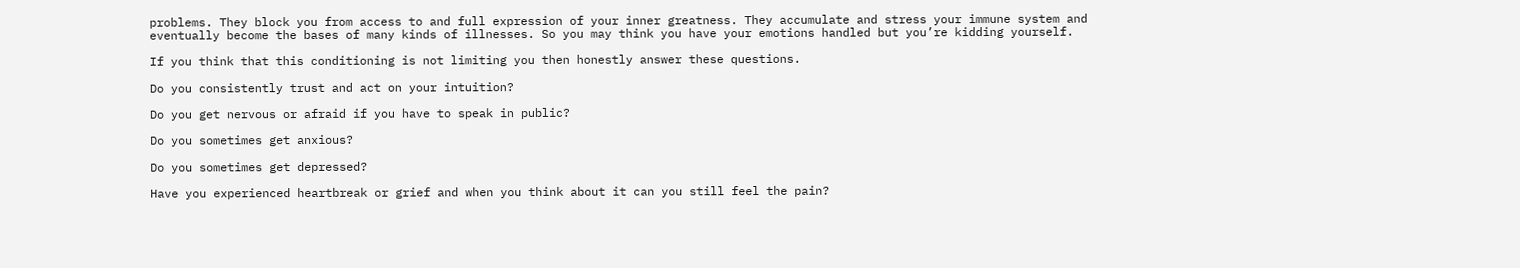problems. They block you from access to and full expression of your inner greatness. They accumulate and stress your immune system and eventually become the bases of many kinds of illnesses. So you may think you have your emotions handled but you’re kidding yourself.

If you think that this conditioning is not limiting you then honestly answer these questions.

Do you consistently trust and act on your intuition?

Do you get nervous or afraid if you have to speak in public?

Do you sometimes get anxious?

Do you sometimes get depressed?

Have you experienced heartbreak or grief and when you think about it can you still feel the pain?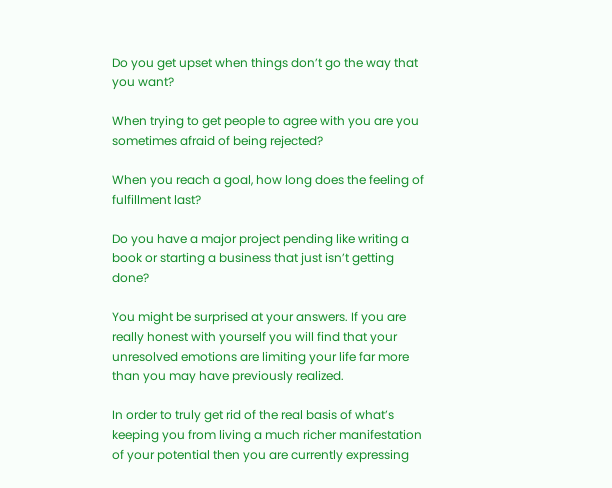Do you get upset when things don’t go the way that you want?

When trying to get people to agree with you are you sometimes afraid of being rejected?

When you reach a goal, how long does the feeling of fulfillment last?

Do you have a major project pending like writing a book or starting a business that just isn’t getting done?

You might be surprised at your answers. If you are really honest with yourself you will find that your unresolved emotions are limiting your life far more than you may have previously realized.

In order to truly get rid of the real basis of what’s keeping you from living a much richer manifestation of your potential then you are currently expressing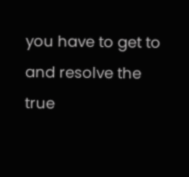you have to get to and resolve the true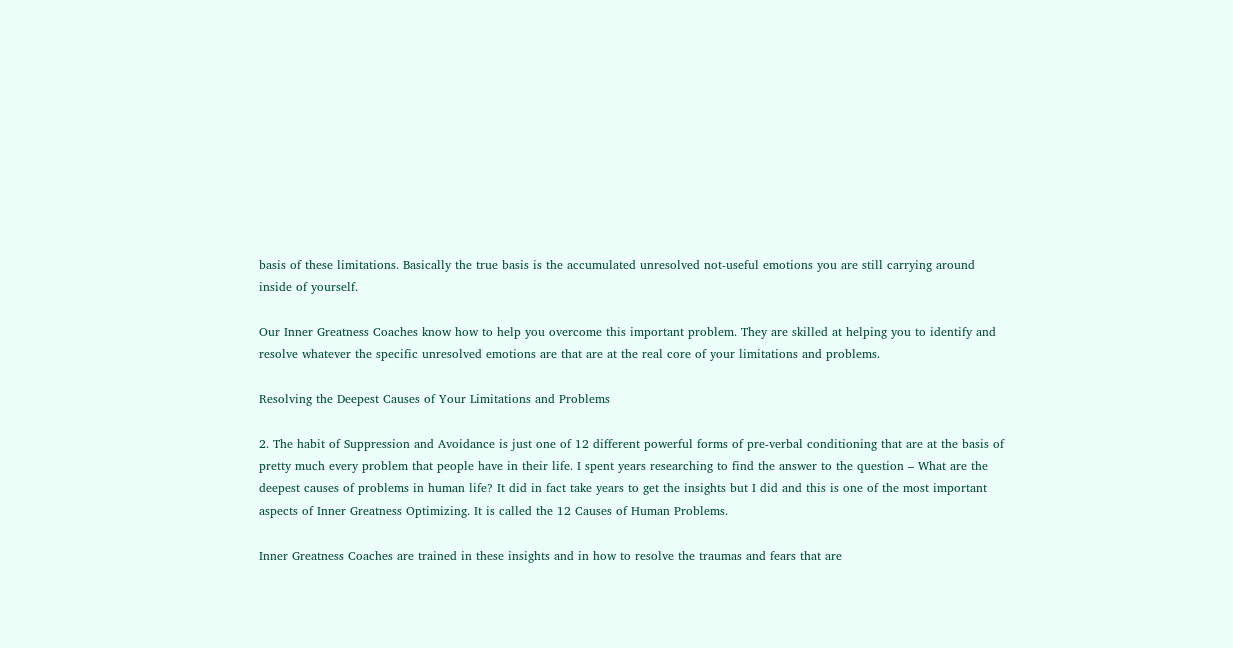basis of these limitations. Basically the true basis is the accumulated unresolved not-useful emotions you are still carrying around inside of yourself.

Our Inner Greatness Coaches know how to help you overcome this important problem. They are skilled at helping you to identify and resolve whatever the specific unresolved emotions are that are at the real core of your limitations and problems.

Resolving the Deepest Causes of Your Limitations and Problems

2. The habit of Suppression and Avoidance is just one of 12 different powerful forms of pre-verbal conditioning that are at the basis of pretty much every problem that people have in their life. I spent years researching to find the answer to the question – What are the deepest causes of problems in human life? It did in fact take years to get the insights but I did and this is one of the most important aspects of Inner Greatness Optimizing. It is called the 12 Causes of Human Problems.

Inner Greatness Coaches are trained in these insights and in how to resolve the traumas and fears that are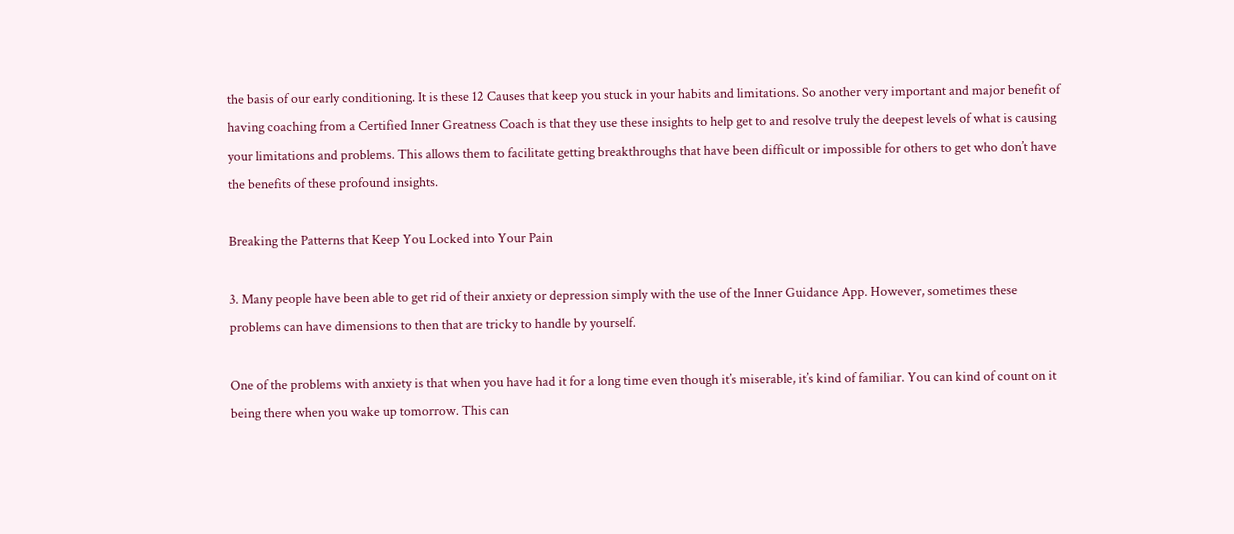the basis of our early conditioning. It is these 12 Causes that keep you stuck in your habits and limitations. So another very important and major benefit of having coaching from a Certified Inner Greatness Coach is that they use these insights to help get to and resolve truly the deepest levels of what is causing your limitations and problems. This allows them to facilitate getting breakthroughs that have been difficult or impossible for others to get who don’t have the benefits of these profound insights.

Breaking the Patterns that Keep You Locked into Your Pain

3. Many people have been able to get rid of their anxiety or depression simply with the use of the Inner Guidance App. However, sometimes these problems can have dimensions to then that are tricky to handle by yourself.

One of the problems with anxiety is that when you have had it for a long time even though it’s miserable, it’s kind of familiar. You can kind of count on it being there when you wake up tomorrow. This can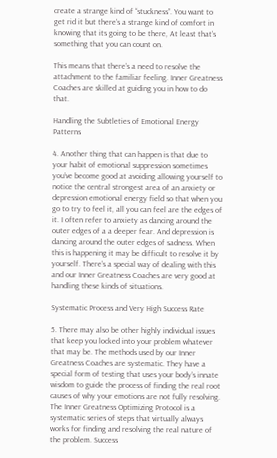create a strange kind of “stuckness”. You want to get rid it but there’s a strange kind of comfort in knowing that its going to be there, At least that’s something that you can count on.

This means that there’s a need to resolve the attachment to the familiar feeling. Inner Greatness Coaches are skilled at guiding you in how to do that.

Handling the Subtleties of Emotional Energy Patterns

4. Another thing that can happen is that due to your habit of emotional suppression sometimes you’ve become good at avoiding allowing yourself to notice the central strongest area of an anxiety or depression emotional energy field so that when you go to try to feel it, all you can feel are the edges of it. I often refer to anxiety as dancing around the outer edges of a a deeper fear. And depression is dancing around the outer edges of sadness. When this is happening it may be difficult to resolve it by yourself. There’s a special way of dealing with this and our Inner Greatness Coaches are very good at handling these kinds of situations.

Systematic Process and Very High Success Rate

5. There may also be other highly individual issues that keep you locked into your problem whatever that may be. The methods used by our Inner Greatness Coaches are systematic. They have a special form of testing that uses your body’s innate wisdom to guide the process of finding the real root causes of why your emotions are not fully resolving. The Inner Greatness Optimizing Protocol is a systematic series of steps that virtually always works for finding and resolving the real nature of the problem. Success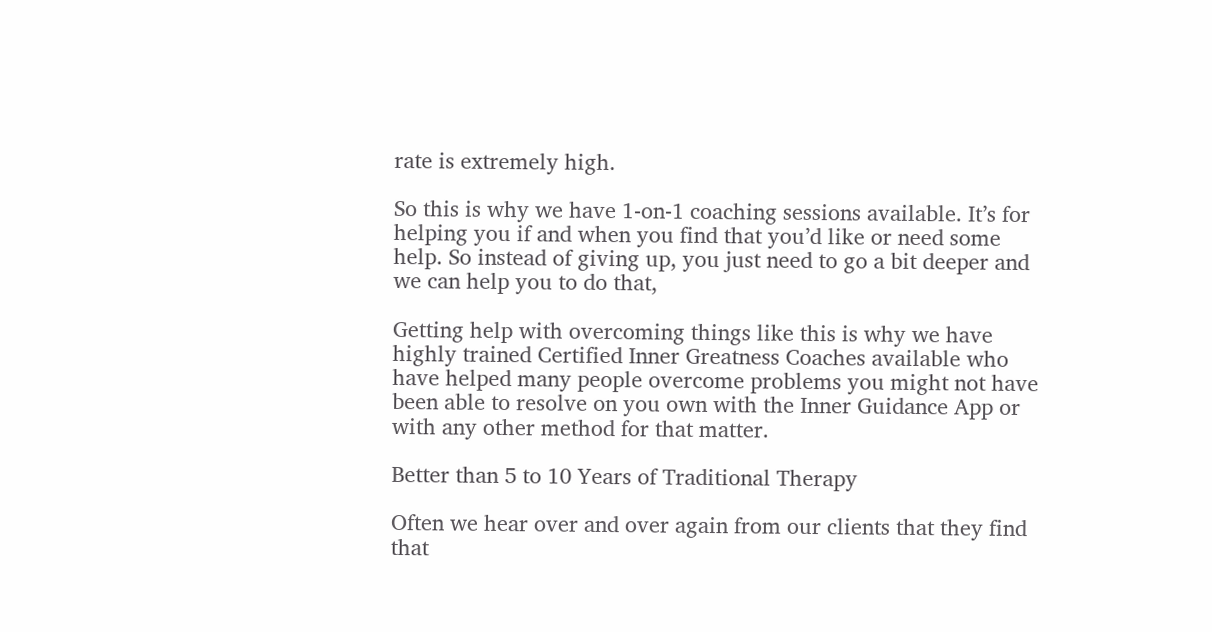rate is extremely high.

So this is why we have 1-on-1 coaching sessions available. It’s for helping you if and when you find that you’d like or need some help. So instead of giving up, you just need to go a bit deeper and we can help you to do that,

Getting help with overcoming things like this is why we have highly trained Certified Inner Greatness Coaches available who have helped many people overcome problems you might not have been able to resolve on you own with the Inner Guidance App or with any other method for that matter.

Better than 5 to 10 Years of Traditional Therapy

Often we hear over and over again from our clients that they find that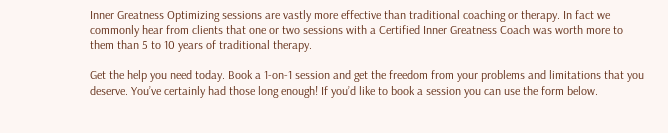Inner Greatness Optimizing sessions are vastly more effective than traditional coaching or therapy. In fact we commonly hear from clients that one or two sessions with a Certified Inner Greatness Coach was worth more to them than 5 to 10 years of traditional therapy.

Get the help you need today. Book a 1-on-1 session and get the freedom from your problems and limitations that you deserve. You’ve certainly had those long enough! If you’d like to book a session you can use the form below.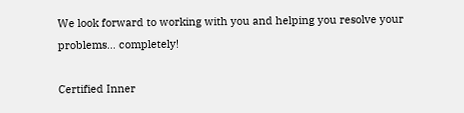We look forward to working with you and helping you resolve your problems… completely!

Certified Inner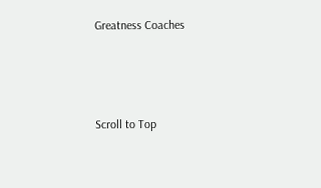Greatness Coaches



Scroll to Top